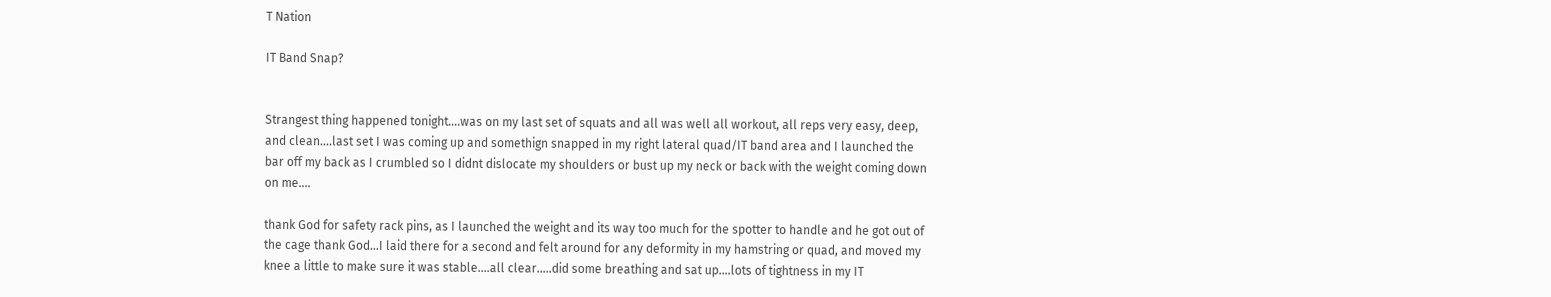T Nation

IT Band Snap?


Strangest thing happened tonight....was on my last set of squats and all was well all workout, all reps very easy, deep, and clean....last set I was coming up and somethign snapped in my right lateral quad/IT band area and I launched the bar off my back as I crumbled so I didnt dislocate my shoulders or bust up my neck or back with the weight coming down on me....

thank God for safety rack pins, as I launched the weight and its way too much for the spotter to handle and he got out of the cage thank God...I laid there for a second and felt around for any deformity in my hamstring or quad, and moved my knee a little to make sure it was stable....all clear.....did some breathing and sat up....lots of tightness in my IT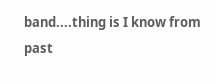band....thing is I know from past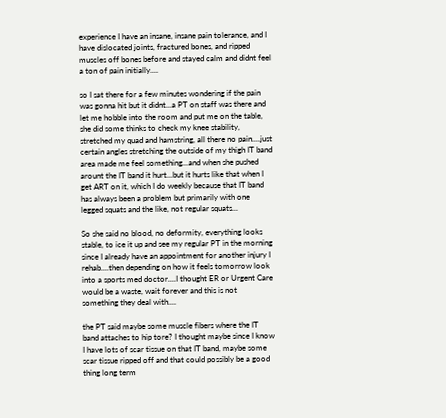experience I have an insane, insane pain tolerance, and I have dislocated joints, fractured bones, and ripped muscles off bones before and stayed calm and didnt feel a ton of pain initially....

so I sat there for a few minutes wondering if the pain was gonna hit but it didnt...a PT on staff was there and let me hobble into the room and put me on the table, she did some thinks to check my knee stability, stretched my quad and hamstring, all there no pain....just certain angles stretching the outside of my thigh IT band area made me feel something...and when she pushed arount the IT band it hurt...but it hurts like that when I get ART on it, which I do weekly because that IT band has always been a problem but primarily with one legged squats and the like, not regular squats...

So she said no blood, no deformity, everything looks stable, to ice it up and see my regular PT in the morning since I already have an appointment for another injury I rehab....then depending on how it feels tomorrow look into a sports med doctor....I thought ER or Urgent Care would be a waste, wait forever and this is not something they deal with....

the PT said maybe some muscle fibers where the IT band attaches to hip tore? I thought maybe since I know I have lots of scar tissue on that IT band, maybe some scar tissue ripped off and that could possibly be a good thing long term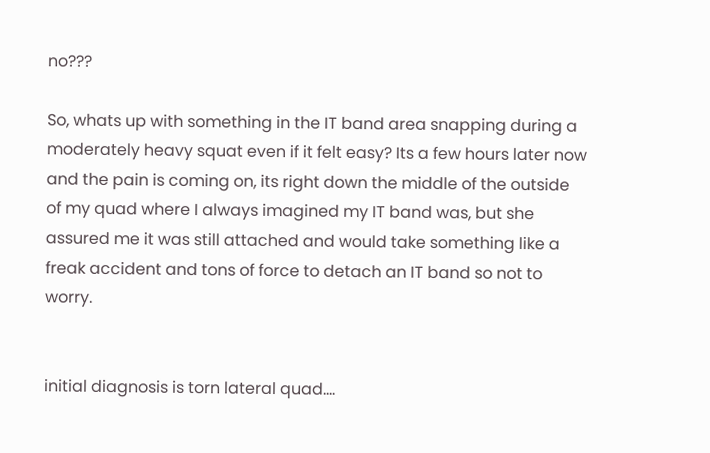no???

So, whats up with something in the IT band area snapping during a moderately heavy squat even if it felt easy? Its a few hours later now and the pain is coming on, its right down the middle of the outside of my quad where I always imagined my IT band was, but she assured me it was still attached and would take something like a freak accident and tons of force to detach an IT band so not to worry.


initial diagnosis is torn lateral quad....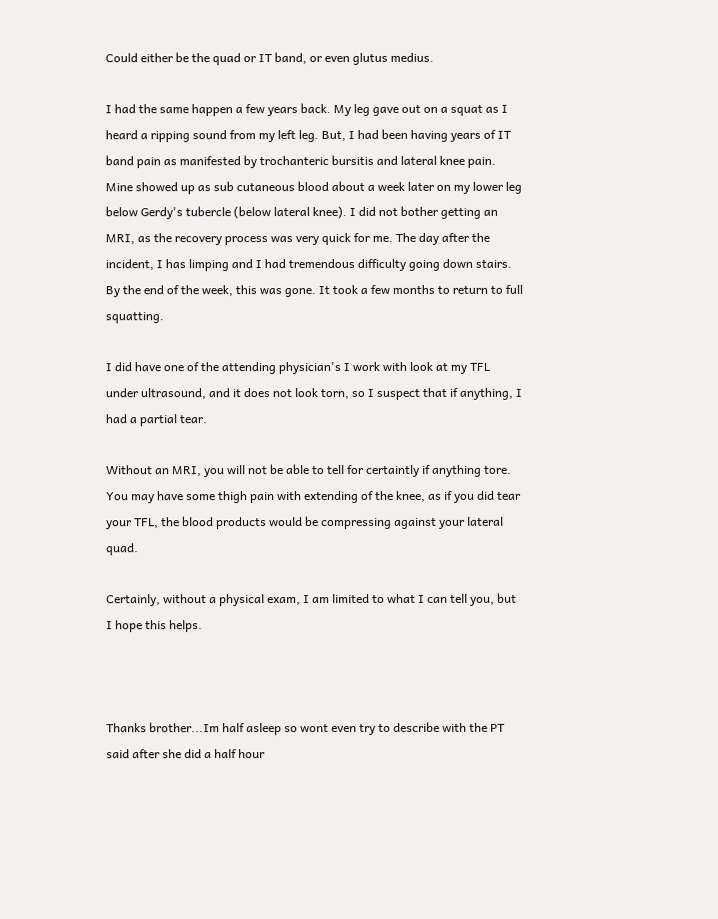Could either be the quad or IT band, or even glutus medius.

I had the same happen a few years back. My leg gave out on a squat as I heard a ripping sound from my left leg. But, I had been having years of IT band pain as manifested by trochanteric bursitis and lateral knee pain. Mine showed up as sub cutaneous blood about a week later on my lower leg below Gerdy's tubercle (below lateral knee). I did not bother getting an MRI, as the recovery process was very quick for me. The day after the incident, I has limping and I had tremendous difficulty going down stairs. By the end of the week, this was gone. It took a few months to return to full squatting.

I did have one of the attending physician's I work with look at my TFL under ultrasound, and it does not look torn, so I suspect that if anything, I had a partial tear.

Without an MRI, you will not be able to tell for certaintly if anything tore. You may have some thigh pain with extending of the knee, as if you did tear your TFL, the blood products would be compressing against your lateral quad.

Certainly, without a physical exam, I am limited to what I can tell you, but I hope this helps.



Thanks brother...Im half asleep so wont even try to describe with the PT said after she did a half hour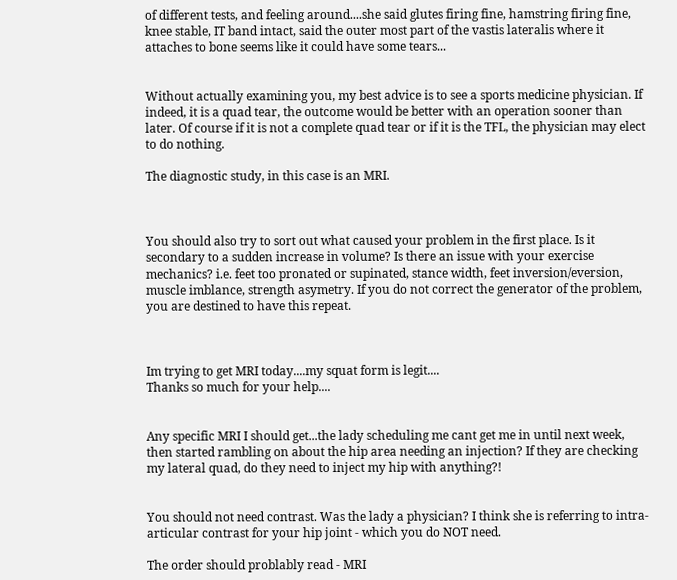of different tests, and feeling around....she said glutes firing fine, hamstring firing fine, knee stable, IT band intact, said the outer most part of the vastis lateralis where it attaches to bone seems like it could have some tears...


Without actually examining you, my best advice is to see a sports medicine physician. If indeed, it is a quad tear, the outcome would be better with an operation sooner than later. Of course if it is not a complete quad tear or if it is the TFL, the physician may elect to do nothing.

The diagnostic study, in this case is an MRI.



You should also try to sort out what caused your problem in the first place. Is it secondary to a sudden increase in volume? Is there an issue with your exercise mechanics? i.e. feet too pronated or supinated, stance width, feet inversion/eversion, muscle imblance, strength asymetry. If you do not correct the generator of the problem, you are destined to have this repeat.



Im trying to get MRI today....my squat form is legit....
Thanks so much for your help....


Any specific MRI I should get...the lady scheduling me cant get me in until next week, then started rambling on about the hip area needing an injection? If they are checking my lateral quad, do they need to inject my hip with anything?!


You should not need contrast. Was the lady a physician? I think she is referring to intra-articular contrast for your hip joint - which you do NOT need.

The order should problably read - MRI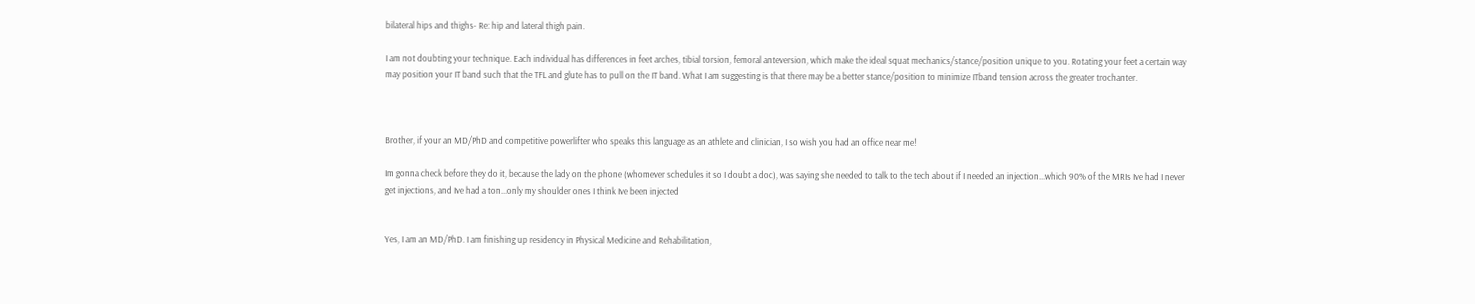bilateral hips and thighs- Re: hip and lateral thigh pain.

I am not doubting your technique. Each individual has differences in feet arches, tibial torsion, femoral anteversion, which make the ideal squat mechanics/stance/position unique to you. Rotating your feet a certain way may position your IT band such that the TFL and glute has to pull on the IT band. What I am suggesting is that there may be a better stance/position to minimize ITband tension across the greater trochanter.



Brother, if your an MD/PhD and competitive powerlifter who speaks this language as an athlete and clinician, I so wish you had an office near me!

Im gonna check before they do it, because the lady on the phone (whomever schedules it so I doubt a doc), was saying she needed to talk to the tech about if I needed an injection...which 90% of the MRIs Ive had I never get injections, and Ive had a ton...only my shoulder ones I think Ive been injected


Yes, I am an MD/PhD. I am finishing up residency in Physical Medicine and Rehabilitation,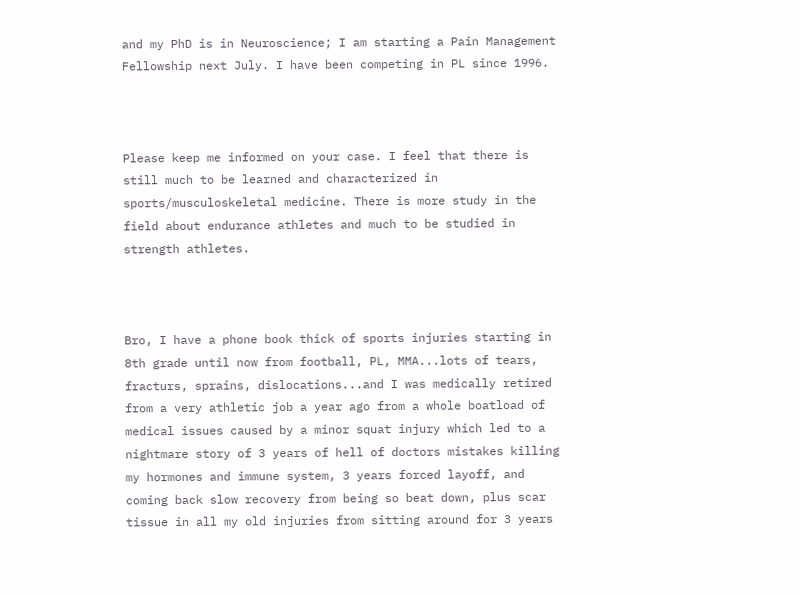and my PhD is in Neuroscience; I am starting a Pain Management Fellowship next July. I have been competing in PL since 1996.



Please keep me informed on your case. I feel that there is still much to be learned and characterized in sports/musculoskeletal medicine. There is more study in the field about endurance athletes and much to be studied in strength athletes.



Bro, I have a phone book thick of sports injuries starting in 8th grade until now from football, PL, MMA...lots of tears, fracturs, sprains, dislocations...and I was medically retired from a very athletic job a year ago from a whole boatload of medical issues caused by a minor squat injury which led to a nightmare story of 3 years of hell of doctors mistakes killing my hormones and immune system, 3 years forced layoff, and coming back slow recovery from being so beat down, plus scar tissue in all my old injuries from sitting around for 3 years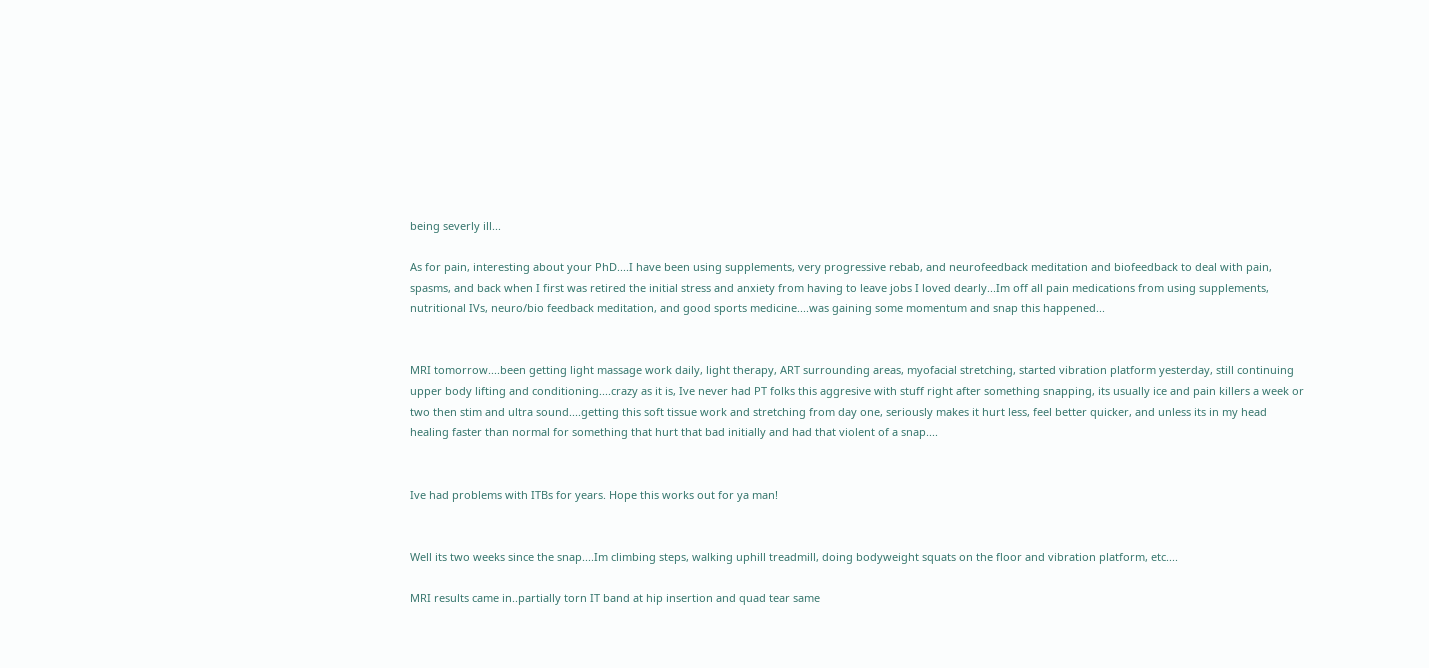being severly ill...

As for pain, interesting about your PhD....I have been using supplements, very progressive rebab, and neurofeedback meditation and biofeedback to deal with pain, spasms, and back when I first was retired the initial stress and anxiety from having to leave jobs I loved dearly...Im off all pain medications from using supplements, nutritional IVs, neuro/bio feedback meditation, and good sports medicine....was gaining some momentum and snap this happened...


MRI tomorrow....been getting light massage work daily, light therapy, ART surrounding areas, myofacial stretching, started vibration platform yesterday, still continuing upper body lifting and conditioning....crazy as it is, Ive never had PT folks this aggresive with stuff right after something snapping, its usually ice and pain killers a week or two then stim and ultra sound....getting this soft tissue work and stretching from day one, seriously makes it hurt less, feel better quicker, and unless its in my head healing faster than normal for something that hurt that bad initially and had that violent of a snap....


Ive had problems with ITBs for years. Hope this works out for ya man!


Well its two weeks since the snap....Im climbing steps, walking uphill treadmill, doing bodyweight squats on the floor and vibration platform, etc....

MRI results came in..partially torn IT band at hip insertion and quad tear same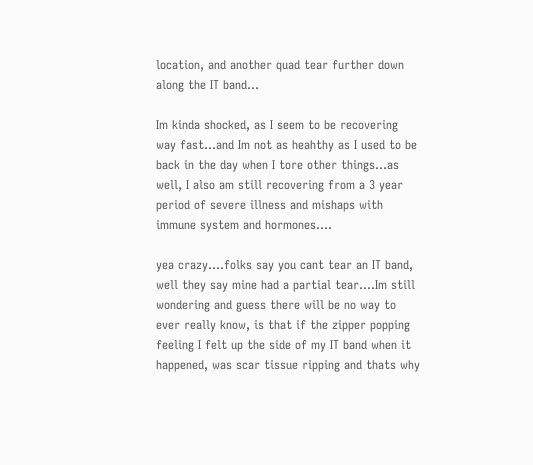location, and another quad tear further down along the IT band...

Im kinda shocked, as I seem to be recovering way fast...and Im not as heahthy as I used to be back in the day when I tore other things...as well, I also am still recovering from a 3 year period of severe illness and mishaps with immune system and hormones....

yea crazy....folks say you cant tear an IT band, well they say mine had a partial tear....Im still wondering and guess there will be no way to ever really know, is that if the zipper popping feeling I felt up the side of my IT band when it happened, was scar tissue ripping and thats why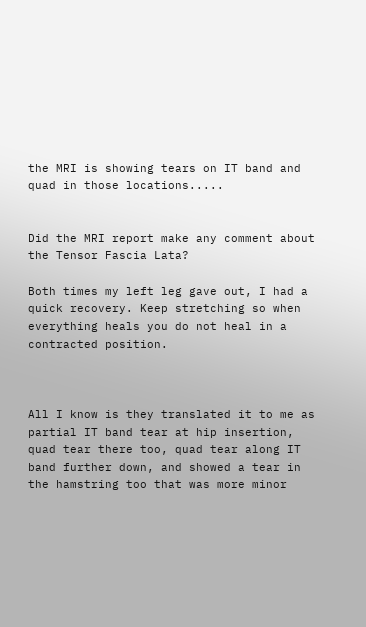the MRI is showing tears on IT band and quad in those locations.....


Did the MRI report make any comment about the Tensor Fascia Lata?

Both times my left leg gave out, I had a quick recovery. Keep stretching so when everything heals you do not heal in a contracted position.



All I know is they translated it to me as partial IT band tear at hip insertion, quad tear there too, quad tear along IT band further down, and showed a tear in the hamstring too that was more minor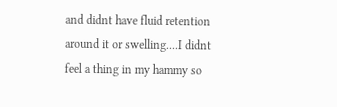and didnt have fluid retention around it or swelling....I didnt feel a thing in my hammy so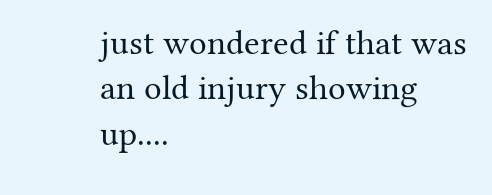just wondered if that was an old injury showing up....